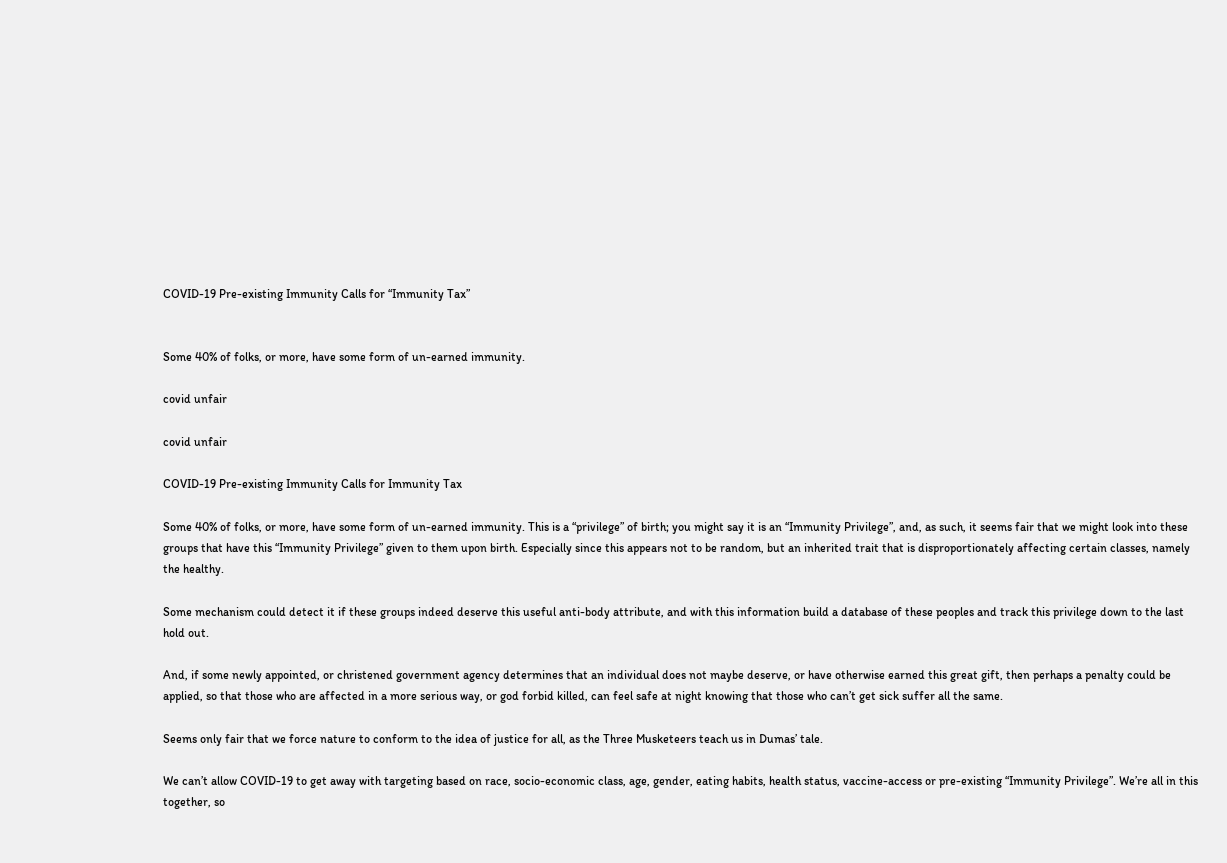COVID-19 Pre-existing Immunity Calls for “Immunity Tax”


Some 40% of folks, or more, have some form of un-earned immunity.

covid unfair

covid unfair

COVID-19 Pre-existing Immunity Calls for Immunity Tax

Some 40% of folks, or more, have some form of un-earned immunity. This is a “privilege” of birth; you might say it is an “Immunity Privilege”, and, as such, it seems fair that we might look into these groups that have this “Immunity Privilege” given to them upon birth. Especially since this appears not to be random, but an inherited trait that is disproportionately affecting certain classes, namely the healthy.

Some mechanism could detect it if these groups indeed deserve this useful anti-body attribute, and with this information build a database of these peoples and track this privilege down to the last hold out.

And, if some newly appointed, or christened government agency determines that an individual does not maybe deserve, or have otherwise earned this great gift, then perhaps a penalty could be applied, so that those who are affected in a more serious way, or god forbid killed, can feel safe at night knowing that those who can’t get sick suffer all the same.

Seems only fair that we force nature to conform to the idea of justice for all, as the Three Musketeers teach us in Dumas’ tale.

We can’t allow COVID-19 to get away with targeting based on race, socio-economic class, age, gender, eating habits, health status, vaccine-access or pre-existing “Immunity Privilege”. We’re all in this together, so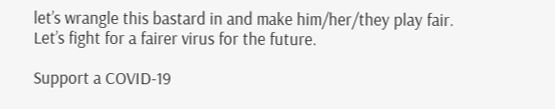let’s wrangle this bastard in and make him/her/they play fair. Let’s fight for a fairer virus for the future.

Support a COVID-19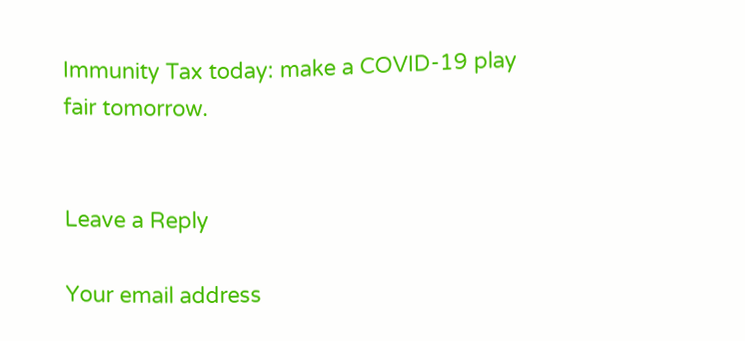Immunity Tax today: make a COVID-19 play fair tomorrow.


Leave a Reply

Your email address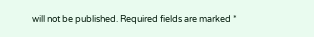will not be published. Required fields are marked *